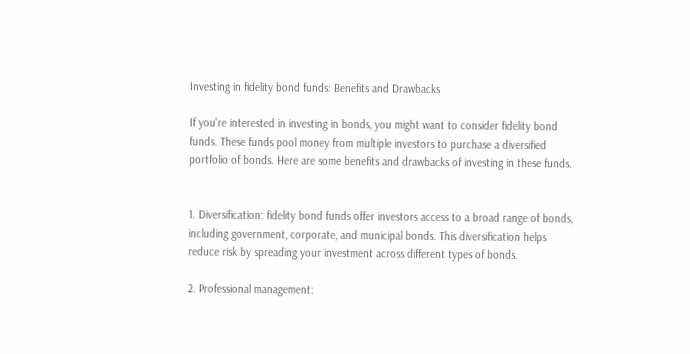Investing in fidelity bond funds: Benefits and Drawbacks

If you're interested in investing in bonds, you might want to consider fidelity bond funds. These funds pool money from multiple investors to purchase a diversified portfolio of bonds. Here are some benefits and drawbacks of investing in these funds.


1. Diversification: fidelity bond funds offer investors access to a broad range of bonds, including government, corporate, and municipal bonds. This diversification helps reduce risk by spreading your investment across different types of bonds.

2. Professional management: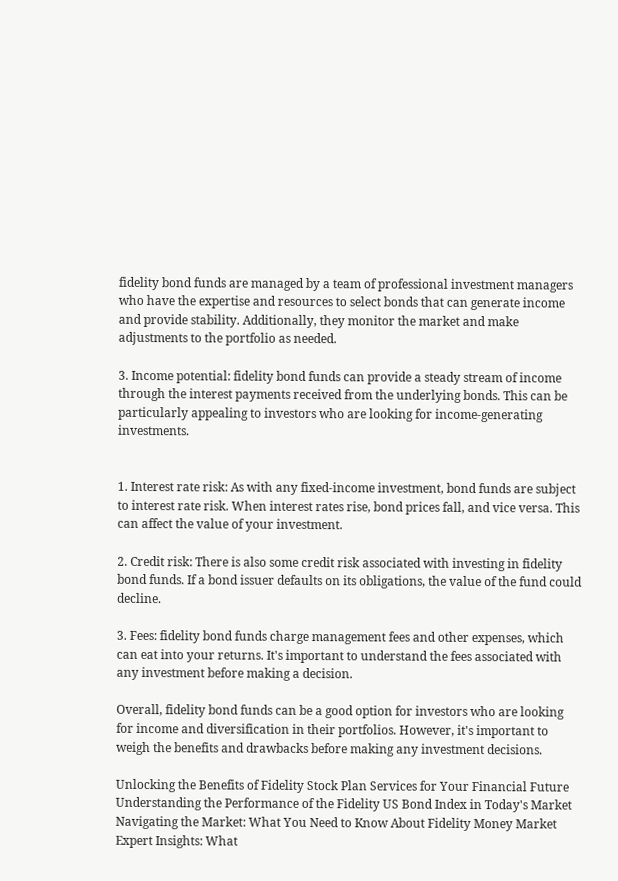fidelity bond funds are managed by a team of professional investment managers who have the expertise and resources to select bonds that can generate income and provide stability. Additionally, they monitor the market and make adjustments to the portfolio as needed.

3. Income potential: fidelity bond funds can provide a steady stream of income through the interest payments received from the underlying bonds. This can be particularly appealing to investors who are looking for income-generating investments.


1. Interest rate risk: As with any fixed-income investment, bond funds are subject to interest rate risk. When interest rates rise, bond prices fall, and vice versa. This can affect the value of your investment.

2. Credit risk: There is also some credit risk associated with investing in fidelity bond funds. If a bond issuer defaults on its obligations, the value of the fund could decline.

3. Fees: fidelity bond funds charge management fees and other expenses, which can eat into your returns. It's important to understand the fees associated with any investment before making a decision.

Overall, fidelity bond funds can be a good option for investors who are looking for income and diversification in their portfolios. However, it's important to weigh the benefits and drawbacks before making any investment decisions.

Unlocking the Benefits of Fidelity Stock Plan Services for Your Financial Future
Understanding the Performance of the Fidelity US Bond Index in Today's Market
Navigating the Market: What You Need to Know About Fidelity Money Market
Expert Insights: What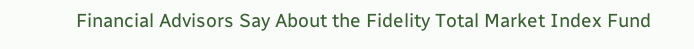Financial Advisors Say About the Fidelity Total Market Index Fund